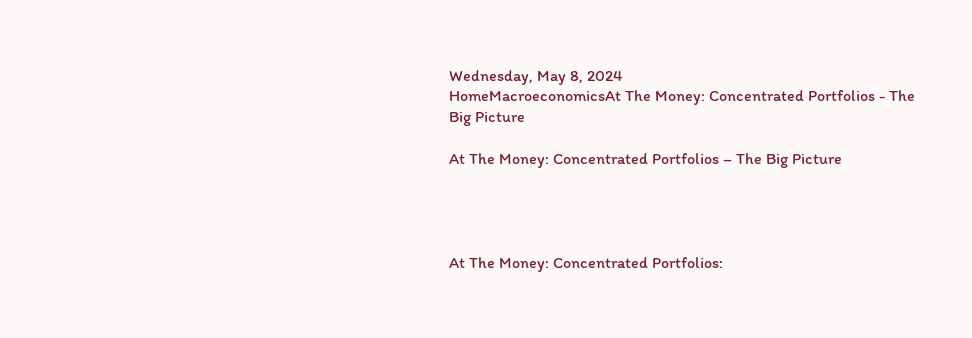Wednesday, May 8, 2024
HomeMacroeconomicsAt The Money: Concentrated Portfolios - The Big Picture

At The Money: Concentrated Portfolios – The Big Picture




At The Money: Concentrated Portfolios: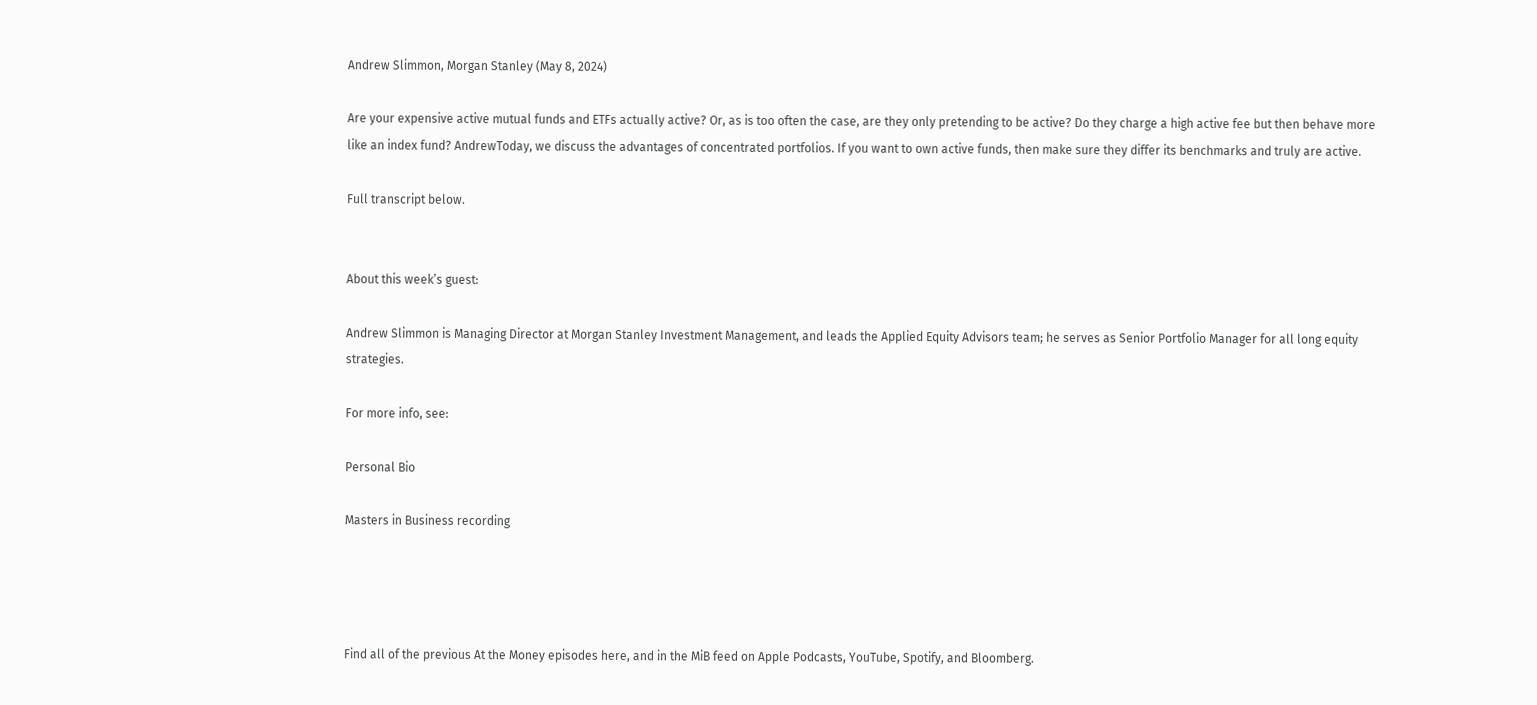Andrew Slimmon, Morgan Stanley (May 8, 2024)

Are your expensive active mutual funds and ETFs actually active? Or, as is too often the case, are they only pretending to be active? Do they charge a high active fee but then behave more like an index fund? AndrewToday, we discuss the advantages of concentrated portfolios. If you want to own active funds, then make sure they differ its benchmarks and truly are active.

Full transcript below.


About this week’s guest:

Andrew Slimmon is Managing Director at Morgan Stanley Investment Management, and leads the Applied Equity Advisors team; he serves as Senior Portfolio Manager for all long equity strategies.

For more info, see:

Personal Bio

Masters in Business recording




Find all of the previous At the Money episodes here, and in the MiB feed on Apple Podcasts, YouTube, Spotify, and Bloomberg.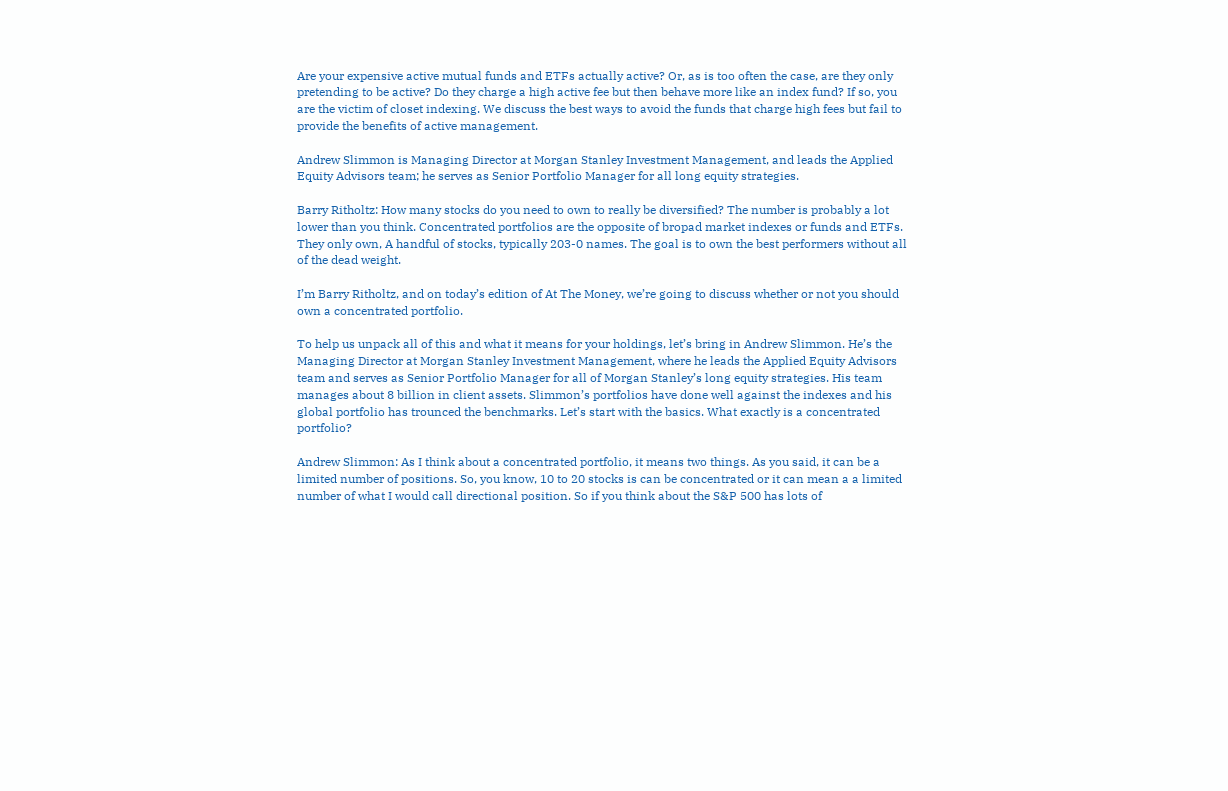Are your expensive active mutual funds and ETFs actually active? Or, as is too often the case, are they only pretending to be active? Do they charge a high active fee but then behave more like an index fund? If so, you are the victim of closet indexing. We discuss the best ways to avoid the funds that charge high fees but fail to provide the benefits of active management.

Andrew Slimmon is Managing Director at Morgan Stanley Investment Management, and leads the Applied Equity Advisors team; he serves as Senior Portfolio Manager for all long equity strategies.

Barry Ritholtz: How many stocks do you need to own to really be diversified? The number is probably a lot lower than you think. Concentrated portfolios are the opposite of bropad market indexes or funds and ETFs. They only own, A handful of stocks, typically 203-0 names. The goal is to own the best performers without all of the dead weight.

I’m Barry Ritholtz, and on today’s edition of At The Money, we’re going to discuss whether or not you should own a concentrated portfolio.

To help us unpack all of this and what it means for your holdings, let’s bring in Andrew Slimmon. He’s the Managing Director at Morgan Stanley Investment Management, where he leads the Applied Equity Advisors team and serves as Senior Portfolio Manager for all of Morgan Stanley’s long equity strategies. His team manages about 8 billion in client assets. Slimmon’s portfolios have done well against the indexes and his global portfolio has trounced the benchmarks. Let’s start with the basics. What exactly is a concentrated portfolio?

Andrew Slimmon: As I think about a concentrated portfolio, it means two things. As you said, it can be a limited number of positions. So, you know, 10 to 20 stocks is can be concentrated or it can mean a a limited number of what I would call directional position. So if you think about the S&P 500 has lots of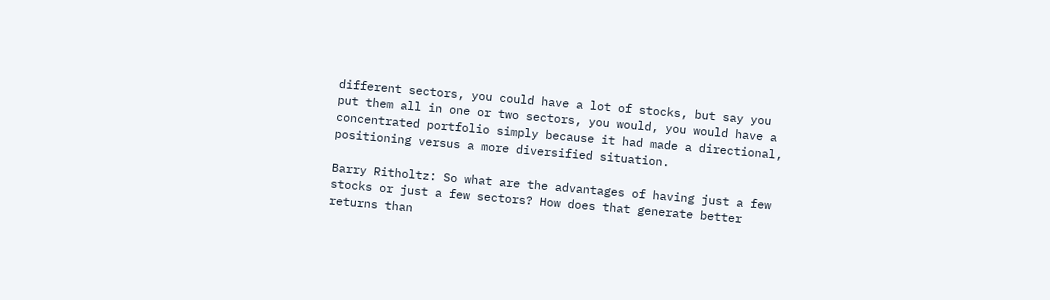different sectors, you could have a lot of stocks, but say you put them all in one or two sectors, you would, you would have a concentrated portfolio simply because it had made a directional, positioning versus a more diversified situation.

Barry Ritholtz: So what are the advantages of having just a few stocks or just a few sectors? How does that generate better returns than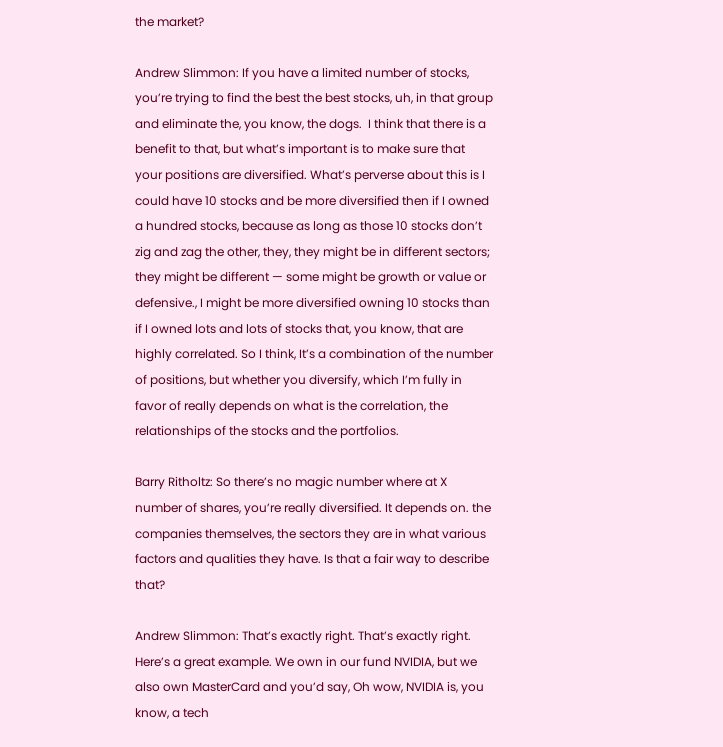the market?

Andrew Slimmon: If you have a limited number of stocks, you’re trying to find the best the best stocks, uh, in that group and eliminate the, you know, the dogs.  I think that there is a benefit to that, but what’s important is to make sure that your positions are diversified. What’s perverse about this is I could have 10 stocks and be more diversified then if I owned a hundred stocks, because as long as those 10 stocks don’t zig and zag the other, they, they might be in different sectors; they might be different — some might be growth or value or defensive., I might be more diversified owning 10 stocks than if I owned lots and lots of stocks that, you know, that are highly correlated. So I think, It’s a combination of the number of positions, but whether you diversify, which I’m fully in favor of really depends on what is the correlation, the relationships of the stocks and the portfolios.

Barry Ritholtz: So there’s no magic number where at X number of shares, you’re really diversified. It depends on. the companies themselves, the sectors they are in what various factors and qualities they have. Is that a fair way to describe that?

Andrew Slimmon: That’s exactly right. That’s exactly right. Here’s a great example. We own in our fund NVIDIA, but we also own MasterCard and you’d say, Oh wow, NVIDIA is, you know, a tech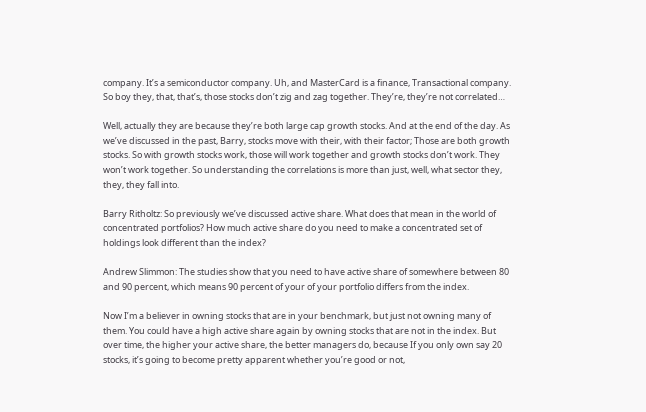company. It’s a semiconductor company. Uh, and MasterCard is a finance, Transactional company. So boy they, that, that’s, those stocks don’t zig and zag together. They’re, they’re not correlated…

Well, actually they are because they’re both large cap growth stocks. And at the end of the day. As we’ve discussed in the past, Barry, stocks move with their, with their factor; Those are both growth stocks. So with growth stocks work, those will work together and growth stocks don’t work. They won’t work together. So understanding the correlations is more than just, well, what sector they, they, they fall into.

Barry Ritholtz: So previously we’ve discussed active share. What does that mean in the world of concentrated portfolios? How much active share do you need to make a concentrated set of holdings look different than the index?

Andrew Slimmon: The studies show that you need to have active share of somewhere between 80 and 90 percent, which means 90 percent of your of your portfolio differs from the index.

Now I’m a believer in owning stocks that are in your benchmark, but just not owning many of them. You could have a high active share again by owning stocks that are not in the index. But over time, the higher your active share, the better managers do, because If you only own say 20 stocks, it’s going to become pretty apparent whether you’re good or not,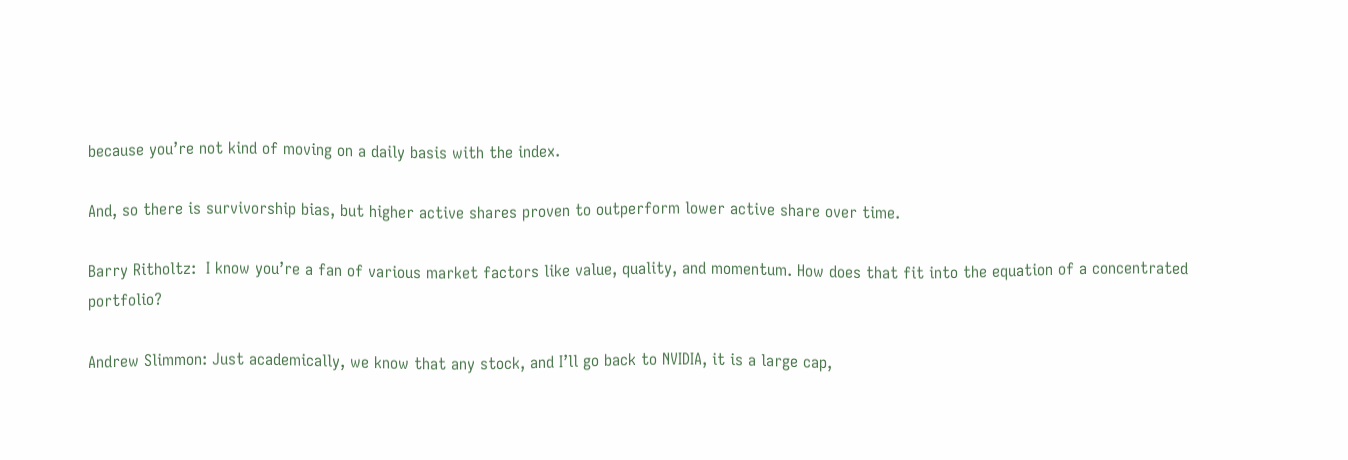because you’re not kind of moving on a daily basis with the index.

And, so there is survivorship bias, but higher active shares proven to outperform lower active share over time.

Barry Ritholtz:  I know you’re a fan of various market factors like value, quality, and momentum. How does that fit into the equation of a concentrated portfolio?

Andrew Slimmon: Just academically, we know that any stock, and I’ll go back to NVIDIA, it is a large cap,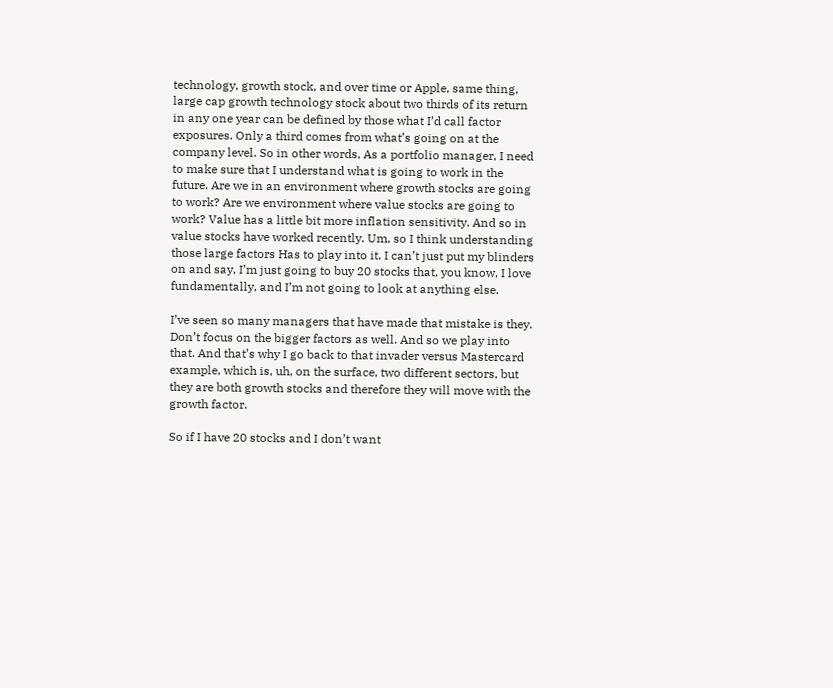technology, growth stock, and over time or Apple, same thing, large cap growth technology stock about two thirds of its return in any one year can be defined by those what I’d call factor exposures. Only a third comes from what’s going on at the company level. So in other words, As a portfolio manager, I need to make sure that I understand what is going to work in the future. Are we in an environment where growth stocks are going to work? Are we environment where value stocks are going to work? Value has a little bit more inflation sensitivity. And so in value stocks have worked recently. Um, so I think understanding those large factors Has to play into it. I can’t just put my blinders on and say, I’m just going to buy 20 stocks that, you know, I love fundamentally, and I’m not going to look at anything else.

I’ve seen so many managers that have made that mistake is they. Don’t focus on the bigger factors as well. And so we play into that. And that’s why I go back to that invader versus Mastercard example, which is, uh, on the surface, two different sectors, but they are both growth stocks and therefore they will move with the growth factor.

So if I have 20 stocks and I don’t want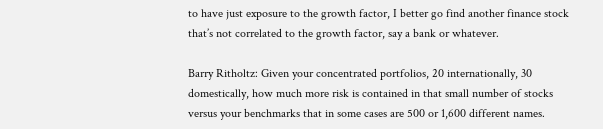to have just exposure to the growth factor, I better go find another finance stock that’s not correlated to the growth factor, say a bank or whatever.

Barry Ritholtz: Given your concentrated portfolios, 20 internationally, 30 domestically, how much more risk is contained in that small number of stocks versus your benchmarks that in some cases are 500 or 1,600 different names.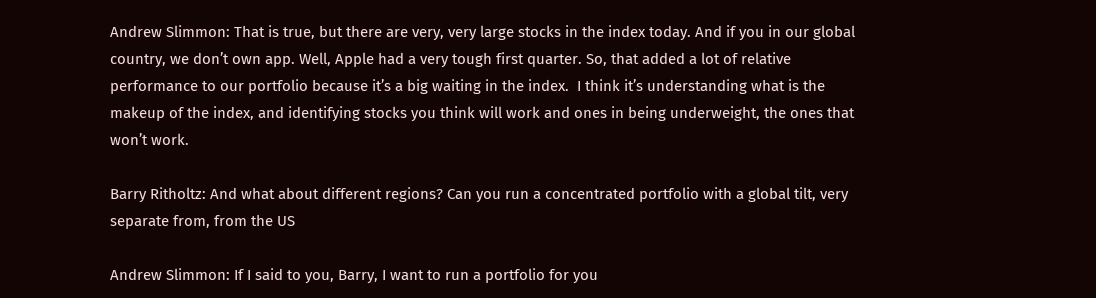Andrew Slimmon: That is true, but there are very, very large stocks in the index today. And if you in our global country, we don’t own app. Well, Apple had a very tough first quarter. So, that added a lot of relative performance to our portfolio because it’s a big waiting in the index.  I think it’s understanding what is the makeup of the index, and identifying stocks you think will work and ones in being underweight, the ones that won’t work.

Barry Ritholtz: And what about different regions? Can you run a concentrated portfolio with a global tilt, very separate from, from the US

Andrew Slimmon: If I said to you, Barry, I want to run a portfolio for you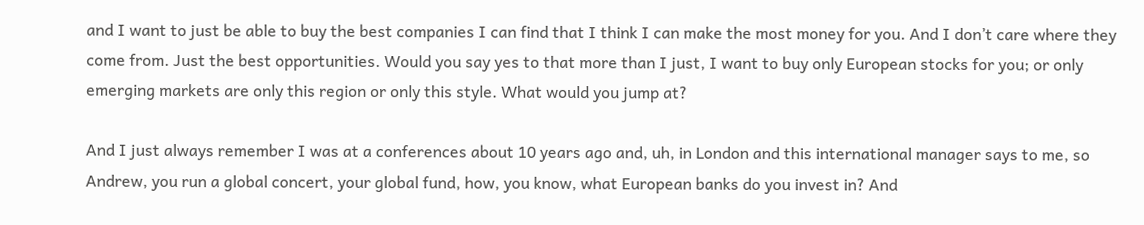and I want to just be able to buy the best companies I can find that I think I can make the most money for you. And I don’t care where they come from. Just the best opportunities. Would you say yes to that more than I just, I want to buy only European stocks for you; or only emerging markets are only this region or only this style. What would you jump at?

And I just always remember I was at a conferences about 10 years ago and, uh, in London and this international manager says to me, so Andrew, you run a global concert, your global fund, how, you know, what European banks do you invest in? And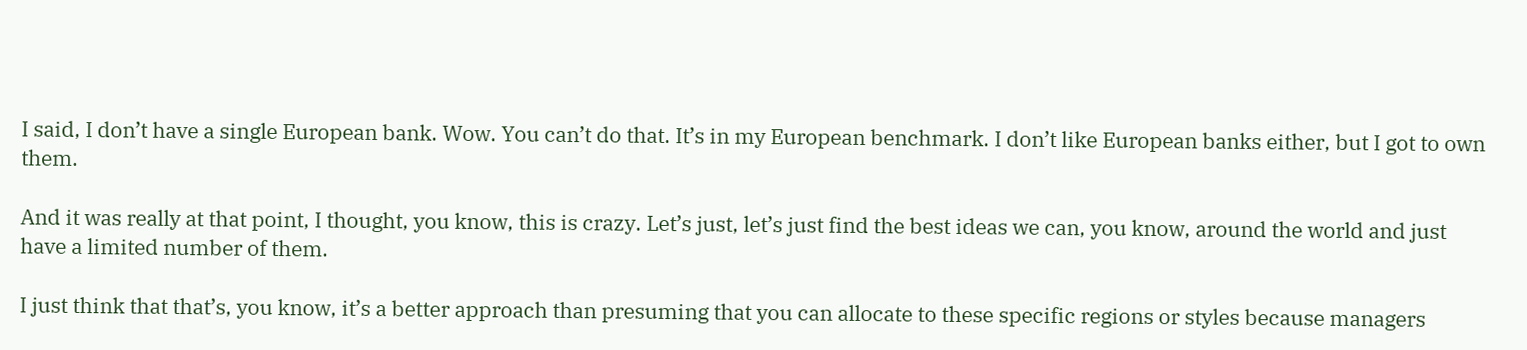I said, I don’t have a single European bank. Wow. You can’t do that. It’s in my European benchmark. I don’t like European banks either, but I got to own them.

And it was really at that point, I thought, you know, this is crazy. Let’s just, let’s just find the best ideas we can, you know, around the world and just have a limited number of them.

I just think that that’s, you know, it’s a better approach than presuming that you can allocate to these specific regions or styles because managers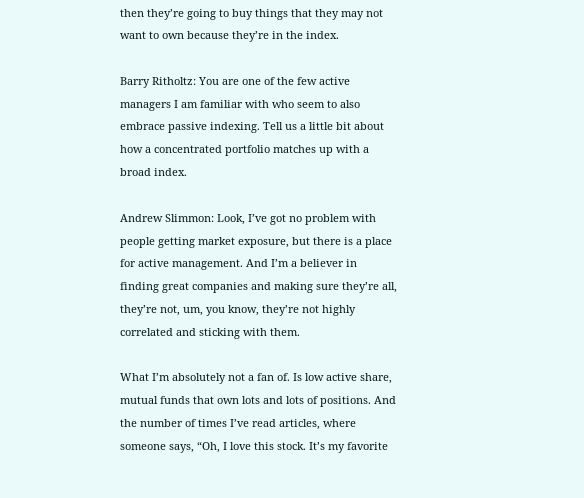then they’re going to buy things that they may not want to own because they’re in the index.

Barry Ritholtz: You are one of the few active managers I am familiar with who seem to also embrace passive indexing. Tell us a little bit about how a concentrated portfolio matches up with a broad index.

Andrew Slimmon: Look, I’ve got no problem with people getting market exposure, but there is a place for active management. And I’m a believer in finding great companies and making sure they’re all, they’re not, um, you know, they’re not highly correlated and sticking with them.

What I’m absolutely not a fan of. Is low active share, mutual funds that own lots and lots of positions. And the number of times I’ve read articles, where someone says, “Oh, I love this stock. It’s my favorite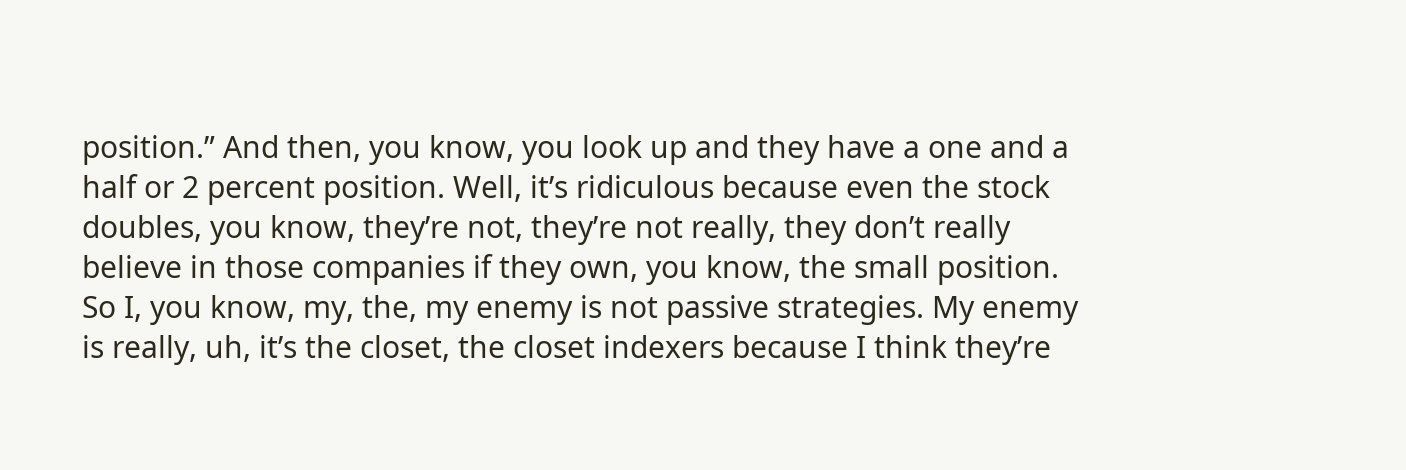position.” And then, you know, you look up and they have a one and a half or 2 percent position. Well, it’s ridiculous because even the stock doubles, you know, they’re not, they’re not really, they don’t really believe in those companies if they own, you know, the small position. So I, you know, my, the, my enemy is not passive strategies. My enemy is really, uh, it’s the closet, the closet indexers because I think they’re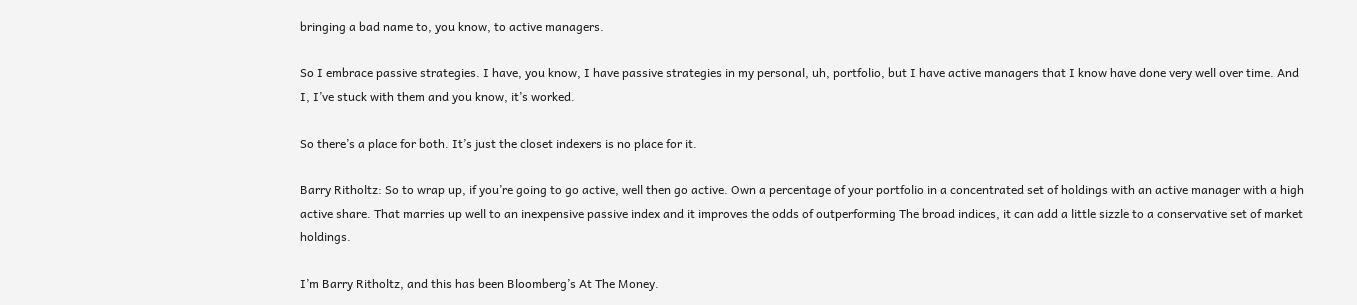bringing a bad name to, you know, to active managers.

So I embrace passive strategies. I have, you know, I have passive strategies in my personal, uh, portfolio, but I have active managers that I know have done very well over time. And I, I’ve stuck with them and you know, it’s worked.

So there’s a place for both. It’s just the closet indexers is no place for it.

Barry Ritholtz: So to wrap up, if you’re going to go active, well then go active. Own a percentage of your portfolio in a concentrated set of holdings with an active manager with a high active share. That marries up well to an inexpensive passive index and it improves the odds of outperforming The broad indices, it can add a little sizzle to a conservative set of market holdings.

I’m Barry Ritholtz, and this has been Bloomberg’s At The Money.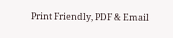Print Friendly, PDF & Email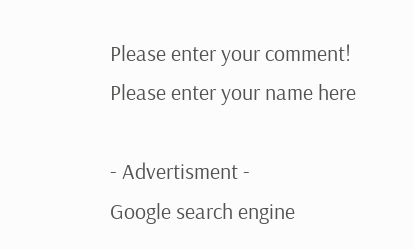Please enter your comment!
Please enter your name here

- Advertisment -
Google search engine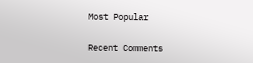Most Popular

Recent Comments